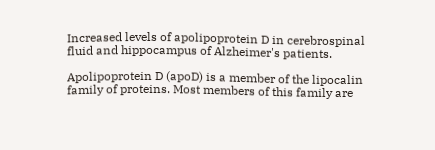Increased levels of apolipoprotein D in cerebrospinal fluid and hippocampus of Alzheimer's patients.

Apolipoprotein D (apoD) is a member of the lipocalin family of proteins. Most members of this family are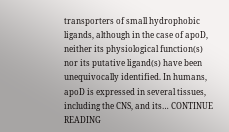transporters of small hydrophobic ligands, although in the case of apoD, neither its physiological function(s) nor its putative ligand(s) have been unequivocally identified. In humans, apoD is expressed in several tissues, including the CNS, and its… CONTINUE READING